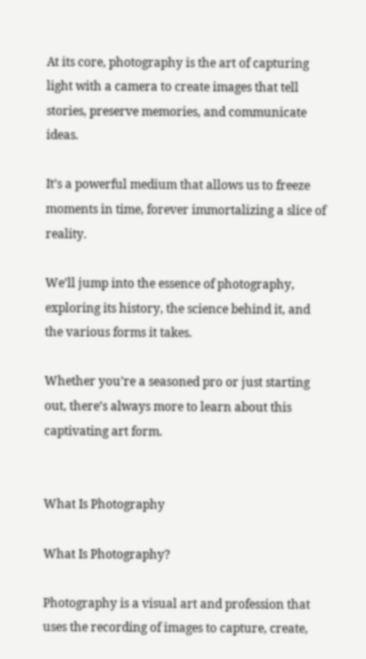At its core, photography is the art of capturing light with a camera to create images that tell stories, preserve memories, and communicate ideas.

It’s a powerful medium that allows us to freeze moments in time, forever immortalizing a slice of reality.

We’ll jump into the essence of photography, exploring its history, the science behind it, and the various forms it takes.

Whether you’re a seasoned pro or just starting out, there’s always more to learn about this captivating art form.


What Is Photography

What Is Photography?

Photography is a visual art and profession that uses the recording of images to capture, create,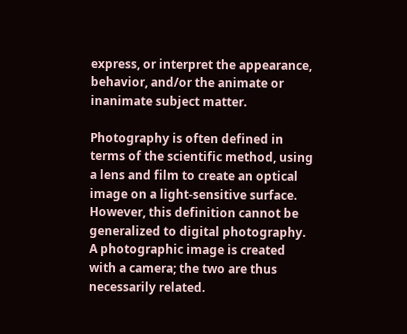express, or interpret the appearance, behavior, and/or the animate or inanimate subject matter.

Photography is often defined in terms of the scientific method, using a lens and film to create an optical image on a light-sensitive surface. However, this definition cannot be generalized to digital photography. A photographic image is created with a camera; the two are thus necessarily related.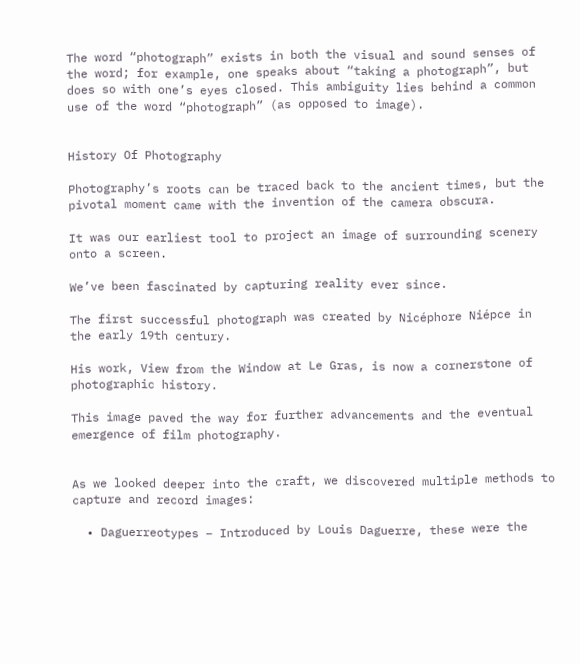The word “photograph” exists in both the visual and sound senses of the word; for example, one speaks about “taking a photograph”, but does so with one’s eyes closed. This ambiguity lies behind a common use of the word “photograph” (as opposed to image).


History Of Photography

Photography’s roots can be traced back to the ancient times, but the pivotal moment came with the invention of the camera obscura.

It was our earliest tool to project an image of surrounding scenery onto a screen.

We’ve been fascinated by capturing reality ever since.

The first successful photograph was created by Nicéphore Niépce in the early 19th century.

His work, View from the Window at Le Gras, is now a cornerstone of photographic history.

This image paved the way for further advancements and the eventual emergence of film photography.


As we looked deeper into the craft, we discovered multiple methods to capture and record images:

  • Daguerreotypes – Introduced by Louis Daguerre, these were the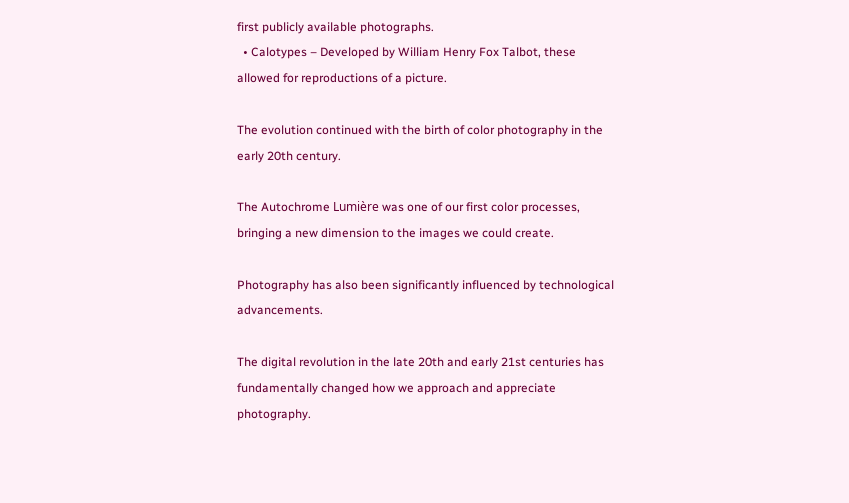first publicly available photographs.
  • Calotypes – Developed by William Henry Fox Talbot, these allowed for reproductions of a picture.

The evolution continued with the birth of color photography in the early 20th century.

The Autochrome Lumière was one of our first color processes, bringing a new dimension to the images we could create.

Photography has also been significantly influenced by technological advancements.

The digital revolution in the late 20th and early 21st centuries has fundamentally changed how we approach and appreciate photography.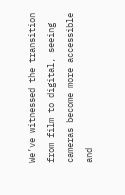We’ve witnessed the transition from film to digital, seeing cameras become more accessible and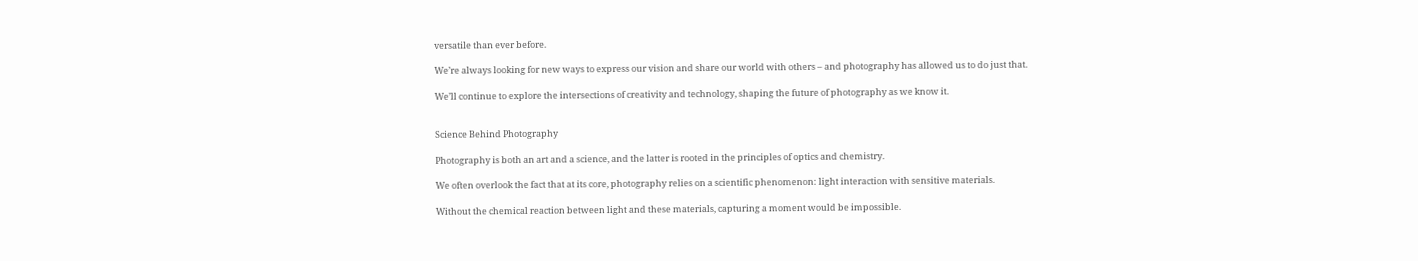versatile than ever before.

We’re always looking for new ways to express our vision and share our world with others – and photography has allowed us to do just that.

We’ll continue to explore the intersections of creativity and technology, shaping the future of photography as we know it.


Science Behind Photography

Photography is both an art and a science, and the latter is rooted in the principles of optics and chemistry.

We often overlook the fact that at its core, photography relies on a scientific phenomenon: light interaction with sensitive materials.

Without the chemical reaction between light and these materials, capturing a moment would be impossible.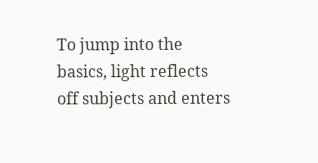To jump into the basics, light reflects off subjects and enters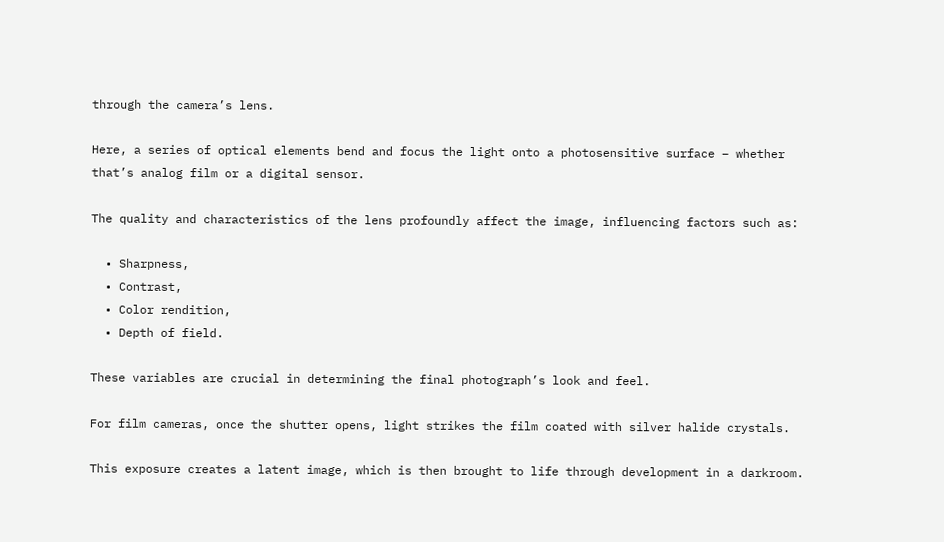through the camera’s lens.

Here, a series of optical elements bend and focus the light onto a photosensitive surface – whether that’s analog film or a digital sensor.

The quality and characteristics of the lens profoundly affect the image, influencing factors such as:

  • Sharpness,
  • Contrast,
  • Color rendition,
  • Depth of field.

These variables are crucial in determining the final photograph’s look and feel.

For film cameras, once the shutter opens, light strikes the film coated with silver halide crystals.

This exposure creates a latent image, which is then brought to life through development in a darkroom.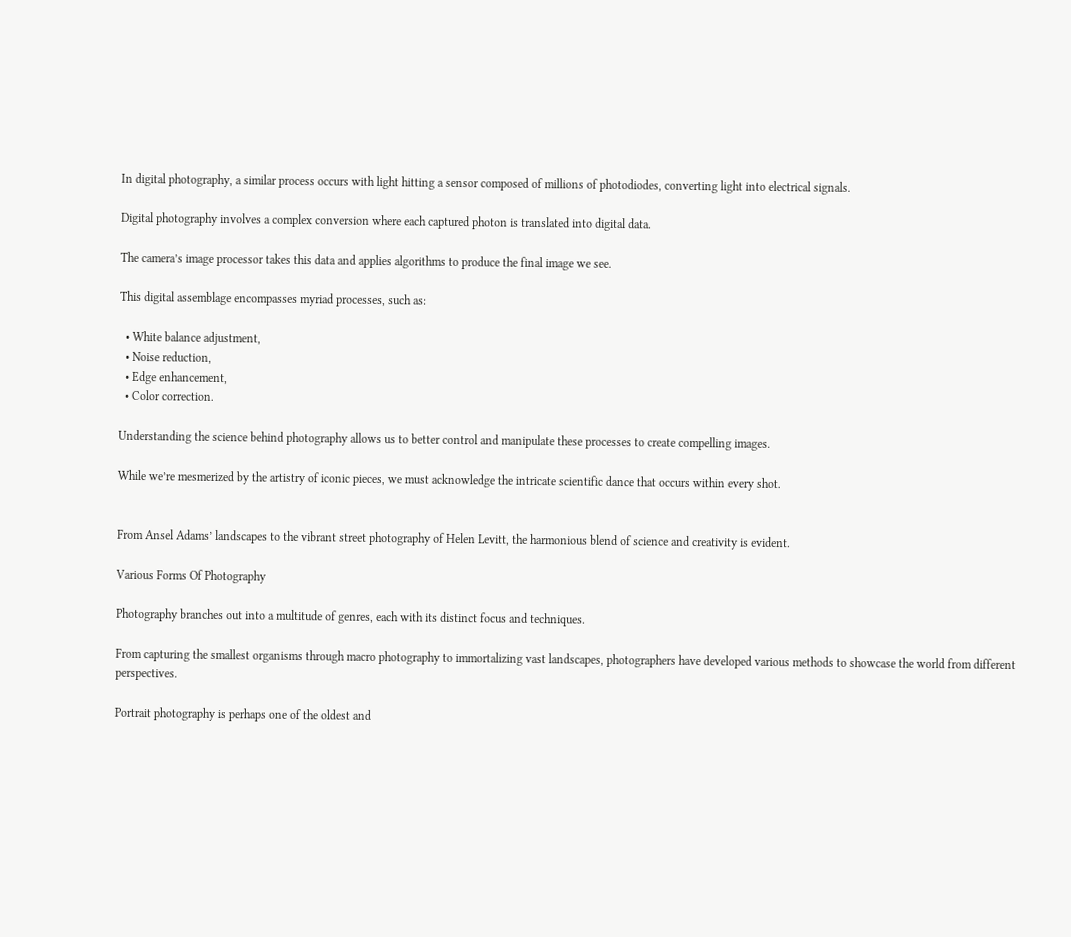In digital photography, a similar process occurs with light hitting a sensor composed of millions of photodiodes, converting light into electrical signals.

Digital photography involves a complex conversion where each captured photon is translated into digital data.

The camera’s image processor takes this data and applies algorithms to produce the final image we see.

This digital assemblage encompasses myriad processes, such as:

  • White balance adjustment,
  • Noise reduction,
  • Edge enhancement,
  • Color correction.

Understanding the science behind photography allows us to better control and manipulate these processes to create compelling images.

While we’re mesmerized by the artistry of iconic pieces, we must acknowledge the intricate scientific dance that occurs within every shot.


From Ansel Adams’ landscapes to the vibrant street photography of Helen Levitt, the harmonious blend of science and creativity is evident.

Various Forms Of Photography

Photography branches out into a multitude of genres, each with its distinct focus and techniques.

From capturing the smallest organisms through macro photography to immortalizing vast landscapes, photographers have developed various methods to showcase the world from different perspectives.

Portrait photography is perhaps one of the oldest and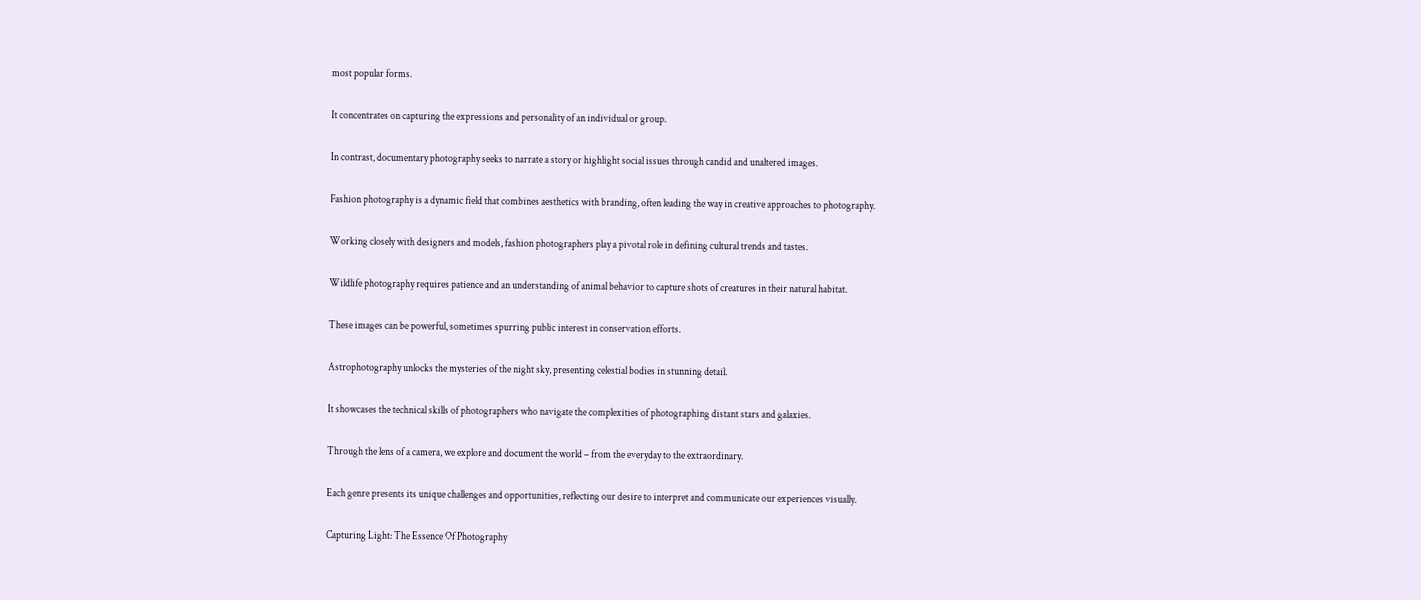most popular forms.

It concentrates on capturing the expressions and personality of an individual or group.

In contrast, documentary photography seeks to narrate a story or highlight social issues through candid and unaltered images.

Fashion photography is a dynamic field that combines aesthetics with branding, often leading the way in creative approaches to photography.

Working closely with designers and models, fashion photographers play a pivotal role in defining cultural trends and tastes.

Wildlife photography requires patience and an understanding of animal behavior to capture shots of creatures in their natural habitat.

These images can be powerful, sometimes spurring public interest in conservation efforts.

Astrophotography unlocks the mysteries of the night sky, presenting celestial bodies in stunning detail.

It showcases the technical skills of photographers who navigate the complexities of photographing distant stars and galaxies.

Through the lens of a camera, we explore and document the world – from the everyday to the extraordinary.

Each genre presents its unique challenges and opportunities, reflecting our desire to interpret and communicate our experiences visually.

Capturing Light: The Essence Of Photography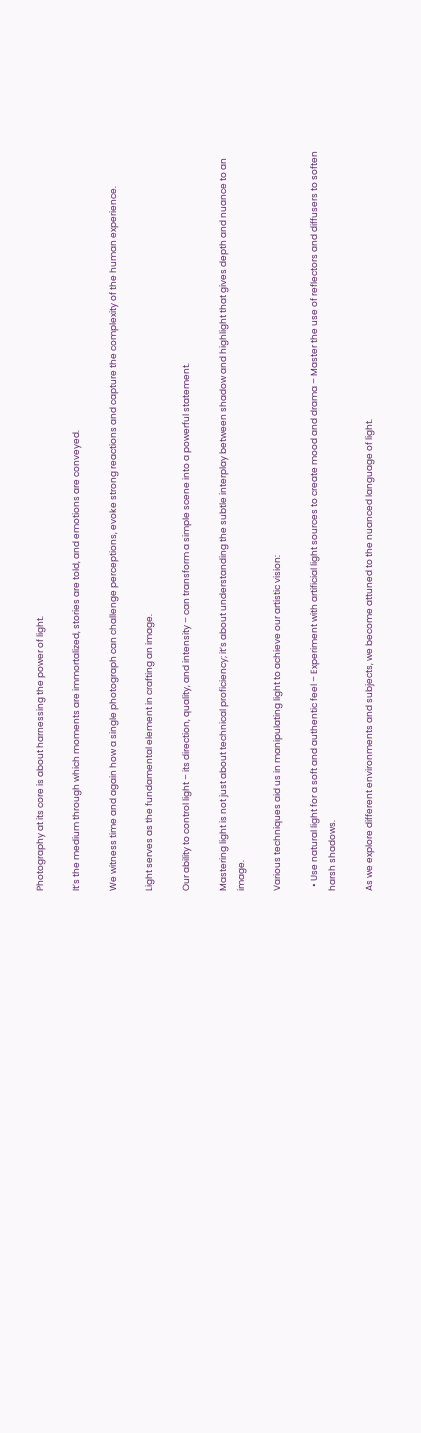Photography at its core is about harnessing the power of light.

It’s the medium through which moments are immortalized, stories are told, and emotions are conveyed.

We witness time and again how a single photograph can challenge perceptions, evoke strong reactions and capture the complexity of the human experience.

Light serves as the fundamental element in crafting an image.

Our ability to control light – its direction, quality, and intensity – can transform a simple scene into a powerful statement.

Mastering light is not just about technical proficiency; it’s about understanding the subtle interplay between shadow and highlight that gives depth and nuance to an image.

Various techniques aid us in manipulating light to achieve our artistic vision:

  • Use natural light for a soft and authentic feel – Experiment with artificial light sources to create mood and drama – Master the use of reflectors and diffusers to soften harsh shadows.

As we explore different environments and subjects, we become attuned to the nuanced language of light.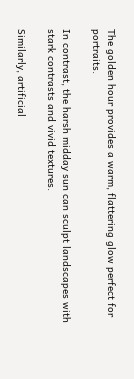The golden hour provides a warm, flattering glow perfect for portraits.

In contrast, the harsh midday sun can sculpt landscapes with stark contrasts and vivid textures.

Similarly, artificial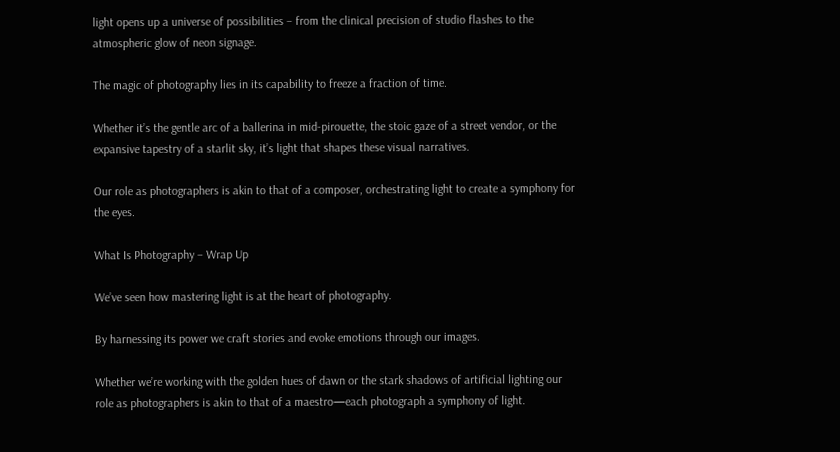light opens up a universe of possibilities – from the clinical precision of studio flashes to the atmospheric glow of neon signage.

The magic of photography lies in its capability to freeze a fraction of time.

Whether it’s the gentle arc of a ballerina in mid-pirouette, the stoic gaze of a street vendor, or the expansive tapestry of a starlit sky, it’s light that shapes these visual narratives.

Our role as photographers is akin to that of a composer, orchestrating light to create a symphony for the eyes.

What Is Photography – Wrap Up

We’ve seen how mastering light is at the heart of photography.

By harnessing its power we craft stories and evoke emotions through our images.

Whether we’re working with the golden hues of dawn or the stark shadows of artificial lighting our role as photographers is akin to that of a maestro—each photograph a symphony of light.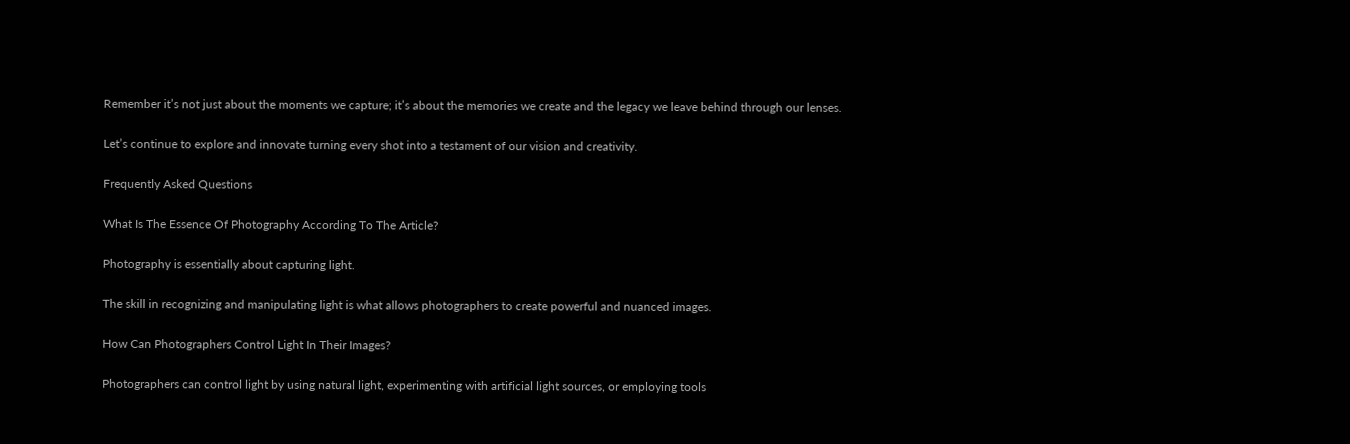Remember it’s not just about the moments we capture; it’s about the memories we create and the legacy we leave behind through our lenses.

Let’s continue to explore and innovate turning every shot into a testament of our vision and creativity.

Frequently Asked Questions

What Is The Essence Of Photography According To The Article?

Photography is essentially about capturing light.

The skill in recognizing and manipulating light is what allows photographers to create powerful and nuanced images.

How Can Photographers Control Light In Their Images?

Photographers can control light by using natural light, experimenting with artificial light sources, or employing tools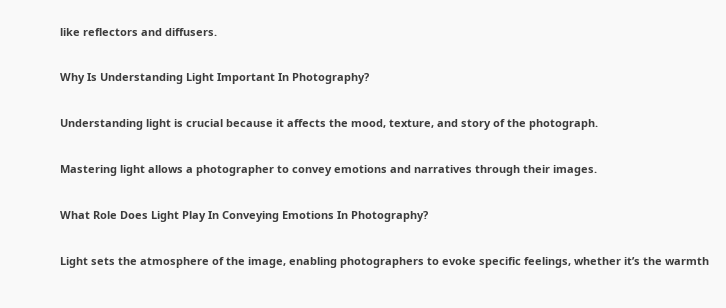like reflectors and diffusers.

Why Is Understanding Light Important In Photography?

Understanding light is crucial because it affects the mood, texture, and story of the photograph.

Mastering light allows a photographer to convey emotions and narratives through their images.

What Role Does Light Play In Conveying Emotions In Photography?

Light sets the atmosphere of the image, enabling photographers to evoke specific feelings, whether it’s the warmth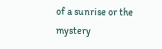of a sunrise or the mystery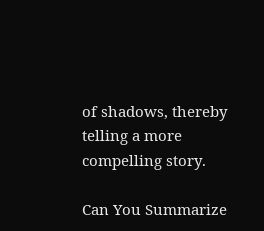of shadows, thereby telling a more compelling story.

Can You Summarize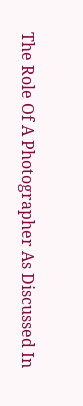The Role Of A Photographer As Discussed In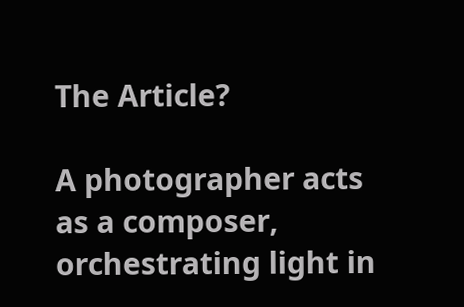The Article?

A photographer acts as a composer, orchestrating light in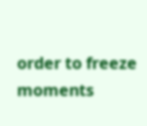order to freeze moments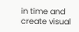in time and create visual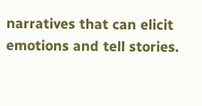narratives that can elicit emotions and tell stories.